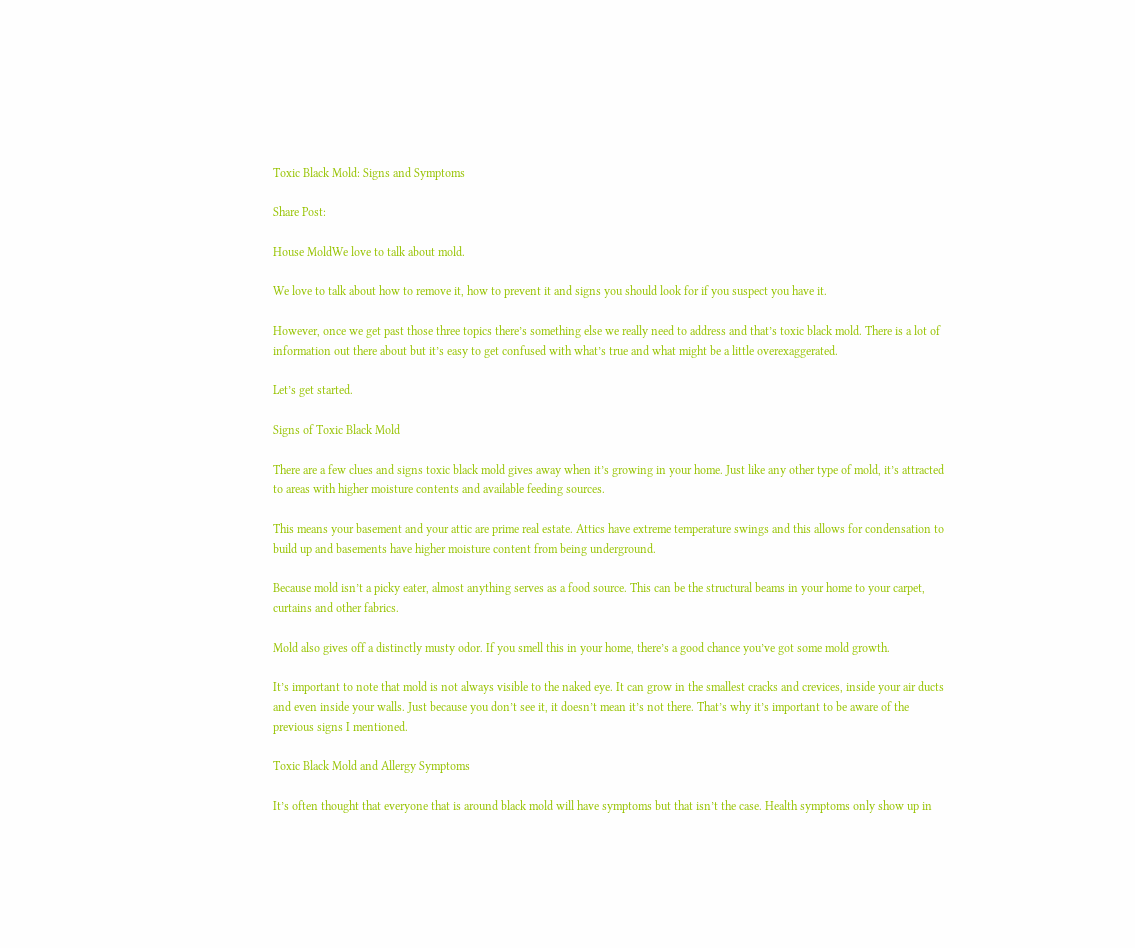Toxic Black Mold: Signs and Symptoms

Share Post:

House MoldWe love to talk about mold.

We love to talk about how to remove it, how to prevent it and signs you should look for if you suspect you have it.

However, once we get past those three topics there’s something else we really need to address and that’s toxic black mold. There is a lot of information out there about but it’s easy to get confused with what’s true and what might be a little overexaggerated.

Let’s get started.

Signs of Toxic Black Mold

There are a few clues and signs toxic black mold gives away when it’s growing in your home. Just like any other type of mold, it’s attracted to areas with higher moisture contents and available feeding sources.

This means your basement and your attic are prime real estate. Attics have extreme temperature swings and this allows for condensation to build up and basements have higher moisture content from being underground.

Because mold isn’t a picky eater, almost anything serves as a food source. This can be the structural beams in your home to your carpet, curtains and other fabrics.

Mold also gives off a distinctly musty odor. If you smell this in your home, there’s a good chance you’ve got some mold growth.

It’s important to note that mold is not always visible to the naked eye. It can grow in the smallest cracks and crevices, inside your air ducts and even inside your walls. Just because you don’t see it, it doesn’t mean it’s not there. That’s why it’s important to be aware of the previous signs I mentioned.

Toxic Black Mold and Allergy Symptoms

It’s often thought that everyone that is around black mold will have symptoms but that isn’t the case. Health symptoms only show up in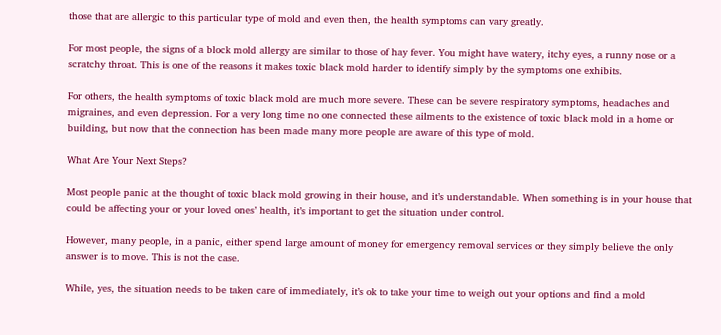those that are allergic to this particular type of mold and even then, the health symptoms can vary greatly.

For most people, the signs of a block mold allergy are similar to those of hay fever. You might have watery, itchy eyes, a runny nose or a scratchy throat. This is one of the reasons it makes toxic black mold harder to identify simply by the symptoms one exhibits.

For others, the health symptoms of toxic black mold are much more severe. These can be severe respiratory symptoms, headaches and migraines, and even depression. For a very long time no one connected these ailments to the existence of toxic black mold in a home or building, but now that the connection has been made many more people are aware of this type of mold.

What Are Your Next Steps?

Most people panic at the thought of toxic black mold growing in their house, and it’s understandable. When something is in your house that could be affecting your or your loved ones’ health, it’s important to get the situation under control.

However, many people, in a panic, either spend large amount of money for emergency removal services or they simply believe the only answer is to move. This is not the case.

While, yes, the situation needs to be taken care of immediately, it’s ok to take your time to weigh out your options and find a mold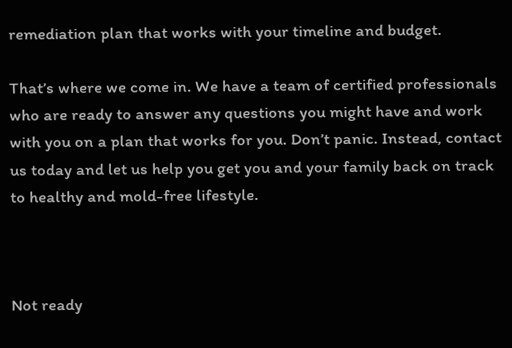remediation plan that works with your timeline and budget.

That’s where we come in. We have a team of certified professionals who are ready to answer any questions you might have and work with you on a plan that works for you. Don’t panic. Instead, contact us today and let us help you get you and your family back on track to healthy and mold-free lifestyle.



Not ready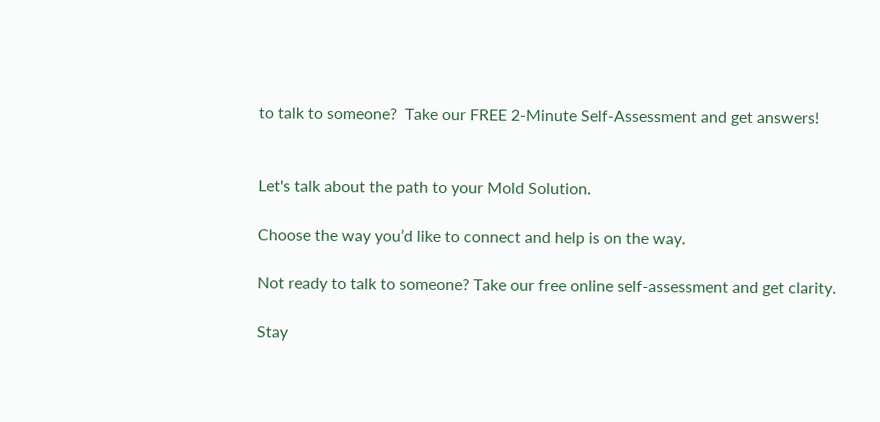to talk to someone?  Take our FREE 2-Minute Self-Assessment and get answers!


Let's talk about the path to your Mold Solution.

Choose the way you’d like to connect and help is on the way.

Not ready to talk to someone? Take our free online self-assessment and get clarity.

Stay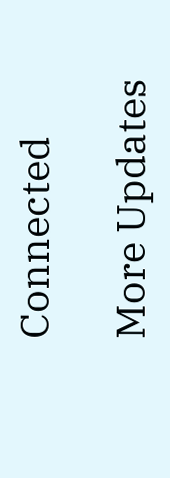Connected

More Updates